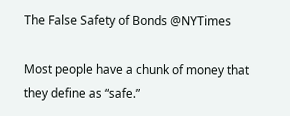The False Safety of Bonds @NYTimes

Most people have a chunk of money that they define as “safe.”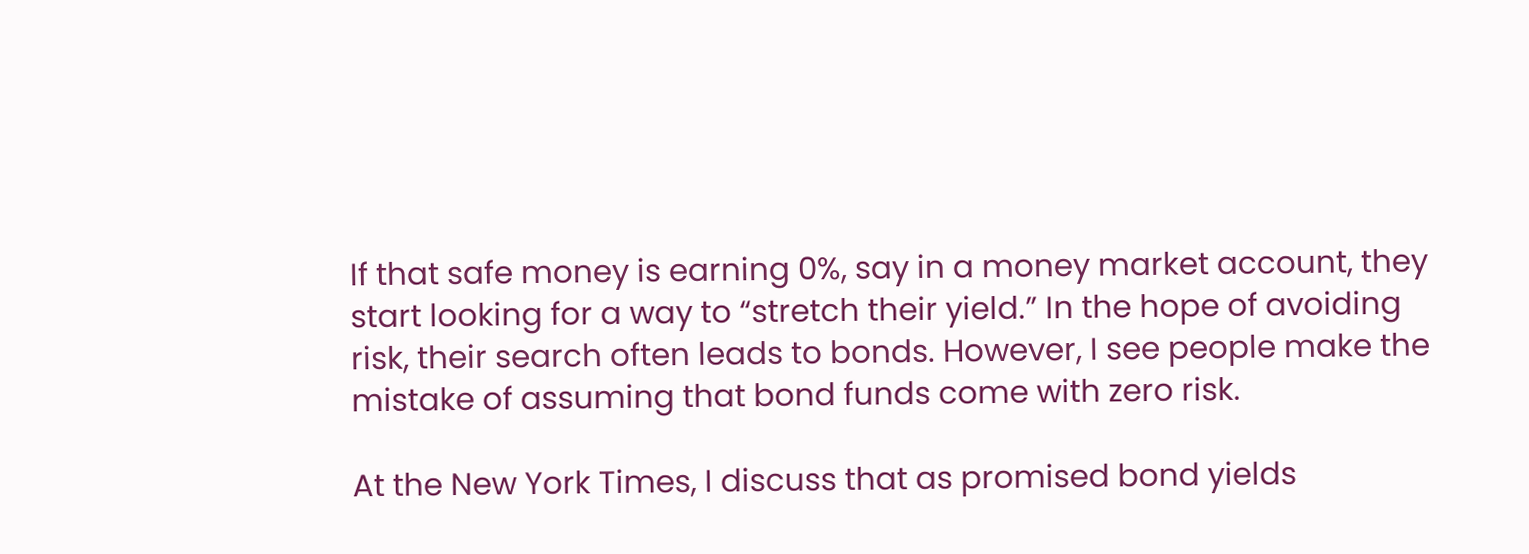If that safe money is earning 0%, say in a money market account, they start looking for a way to “stretch their yield.” In the hope of avoiding risk, their search often leads to bonds. However, I see people make the mistake of assuming that bond funds come with zero risk.

At the New York Times, I discuss that as promised bond yields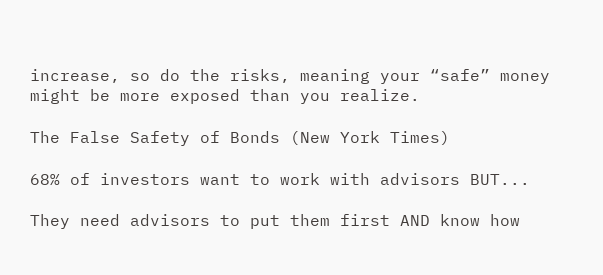increase, so do the risks, meaning your “safe” money might be more exposed than you realize.

The False Safety of Bonds (New York Times)

68% of investors want to work with advisors BUT...

They need advisors to put them first AND know how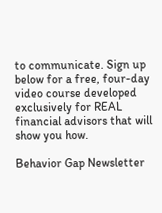to communicate. Sign up below for a free, four-day video course developed exclusively for REAL financial advisors that will show you how.

Behavior Gap Newsletter